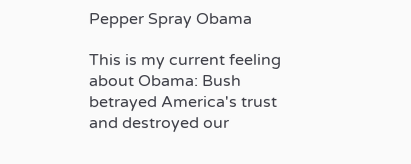Pepper Spray Obama

This is my current feeling about Obama: Bush betrayed America's trust and destroyed our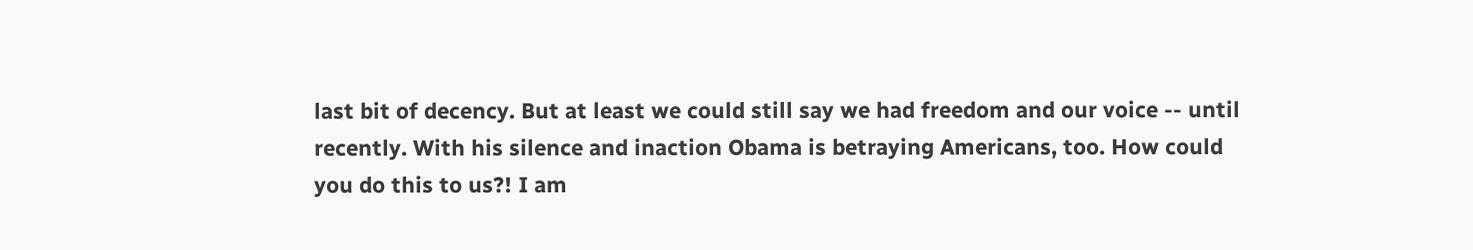last bit of decency. But at least we could still say we had freedom and our voice -- until recently. With his silence and inaction Obama is betraying Americans, too. How could you do this to us?! I am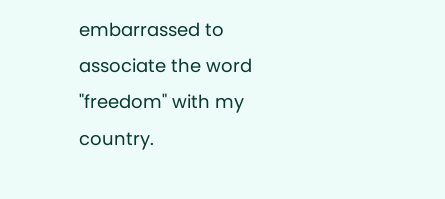embarrassed to associate the word "freedom" with my country.